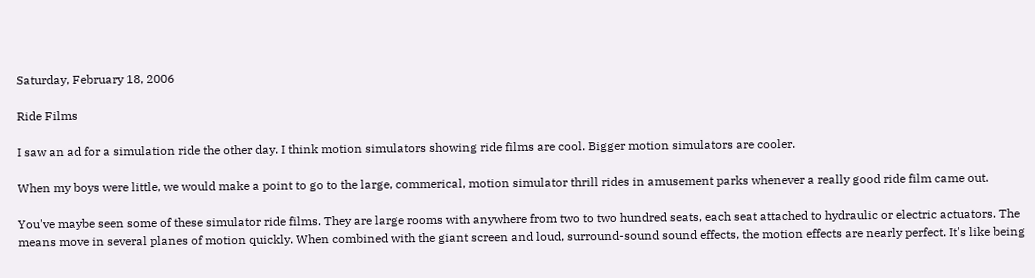Saturday, February 18, 2006

Ride Films

I saw an ad for a simulation ride the other day. I think motion simulators showing ride films are cool. Bigger motion simulators are cooler.

When my boys were little, we would make a point to go to the large, commerical, motion simulator thrill rides in amusement parks whenever a really good ride film came out.

You've maybe seen some of these simulator ride films. They are large rooms with anywhere from two to two hundred seats, each seat attached to hydraulic or electric actuators. The means move in several planes of motion quickly. When combined with the giant screen and loud, surround-sound sound effects, the motion effects are nearly perfect. It's like being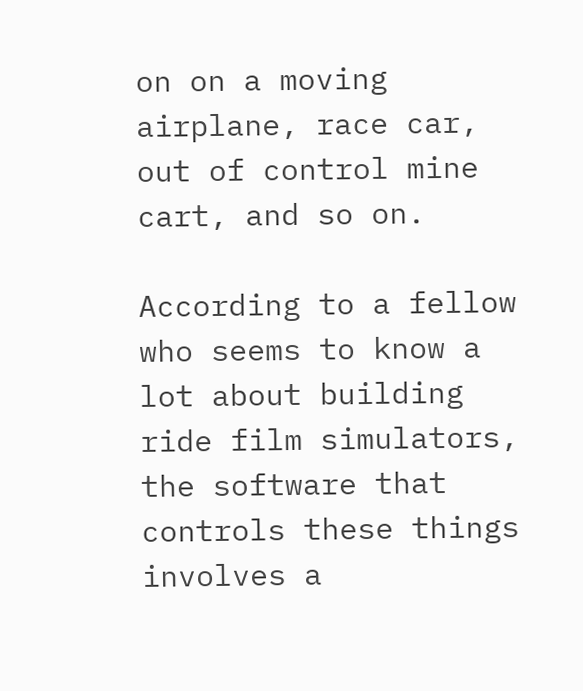on on a moving airplane, race car, out of control mine cart, and so on.

According to a fellow who seems to know a lot about building ride film simulators, the software that controls these things involves a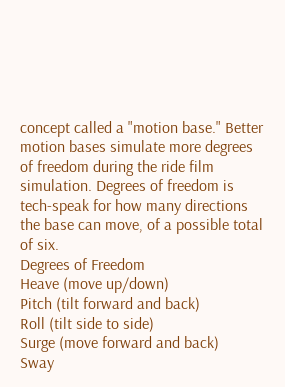concept called a "motion base." Better motion bases simulate more degrees of freedom during the ride film simulation. Degrees of freedom is tech-speak for how many directions the base can move, of a possible total of six.
Degrees of Freedom
Heave (move up/down)
Pitch (tilt forward and back)
Roll (tilt side to side)
Surge (move forward and back)
Sway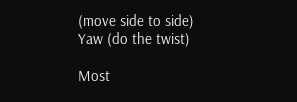(move side to side)
Yaw (do the twist)

Most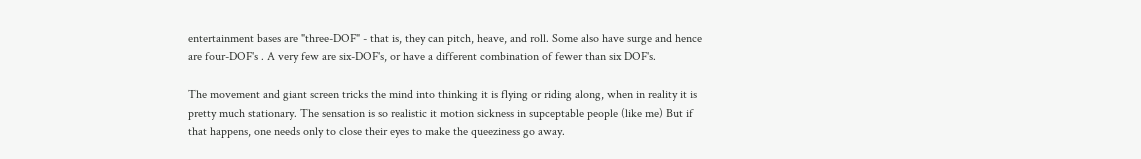entertainment bases are "three-DOF" - that is, they can pitch, heave, and roll. Some also have surge and hence are four-DOF's . A very few are six-DOF's, or have a different combination of fewer than six DOF's.

The movement and giant screen tricks the mind into thinking it is flying or riding along, when in reality it is pretty much stationary. The sensation is so realistic it motion sickness in supceptable people (like me) But if that happens, one needs only to close their eyes to make the queeziness go away.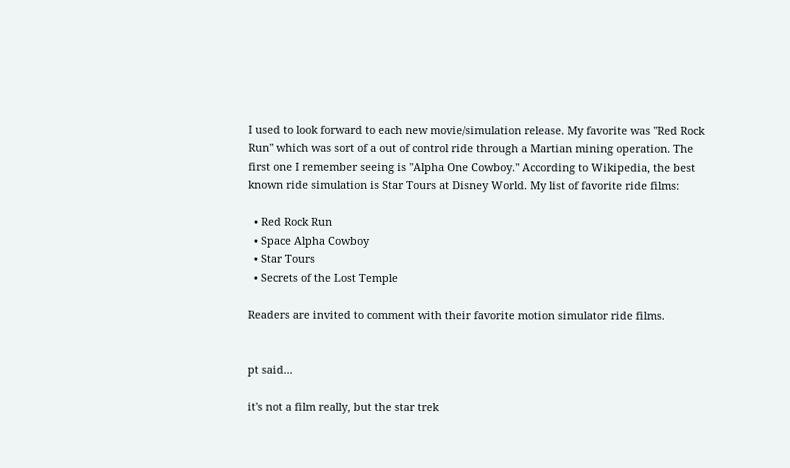I used to look forward to each new movie/simulation release. My favorite was "Red Rock Run" which was sort of a out of control ride through a Martian mining operation. The first one I remember seeing is "Alpha One Cowboy." According to Wikipedia, the best known ride simulation is Star Tours at Disney World. My list of favorite ride films:

  • Red Rock Run
  • Space Alpha Cowboy
  • Star Tours
  • Secrets of the Lost Temple

Readers are invited to comment with their favorite motion simulator ride films.


pt said...

it's not a film really, but the star trek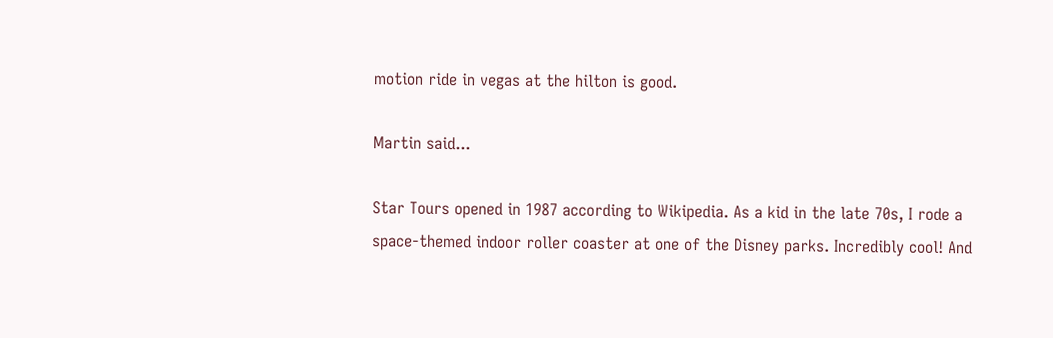motion ride in vegas at the hilton is good.

Martin said...

Star Tours opened in 1987 according to Wikipedia. As a kid in the late 70s, I rode a space-themed indoor roller coaster at one of the Disney parks. Incredibly cool! And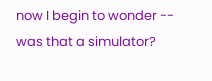now I begin to wonder -- was that a simulator?